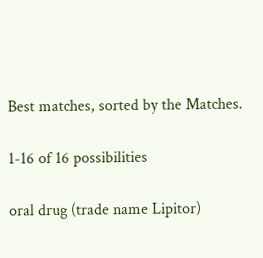Best matches, sorted by the Matches.

1-16 of 16 possibilities

oral drug (trade name Lipitor)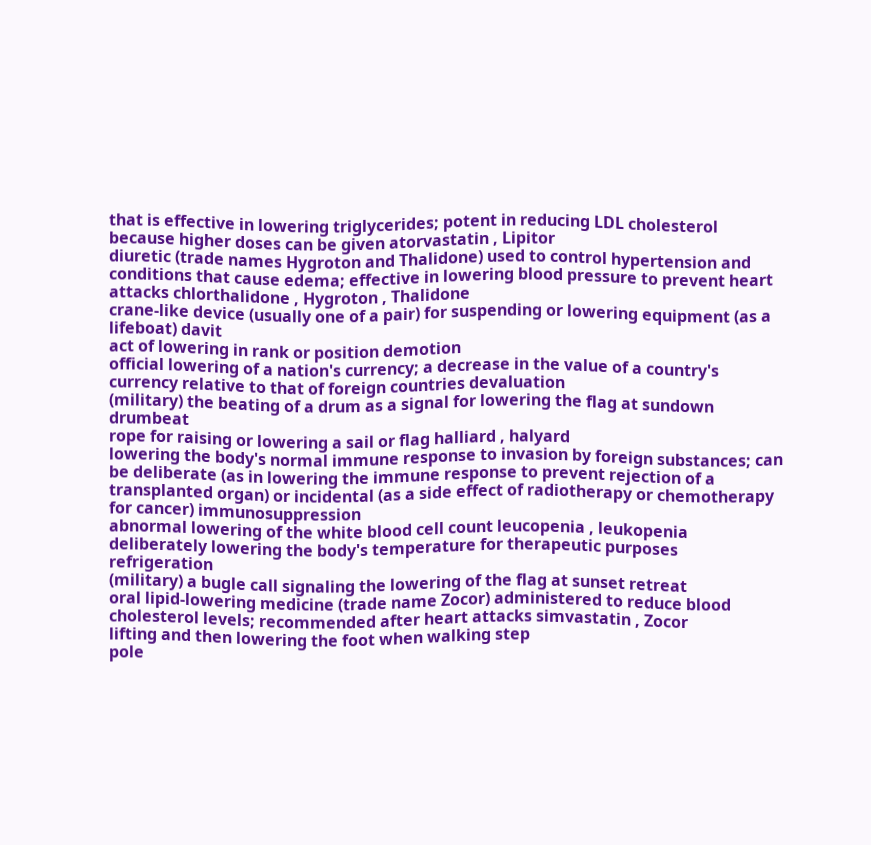that is effective in lowering triglycerides; potent in reducing LDL cholesterol because higher doses can be given atorvastatin , Lipitor
diuretic (trade names Hygroton and Thalidone) used to control hypertension and conditions that cause edema; effective in lowering blood pressure to prevent heart attacks chlorthalidone , Hygroton , Thalidone
crane-like device (usually one of a pair) for suspending or lowering equipment (as a lifeboat) davit
act of lowering in rank or position demotion
official lowering of a nation's currency; a decrease in the value of a country's currency relative to that of foreign countries devaluation
(military) the beating of a drum as a signal for lowering the flag at sundown drumbeat
rope for raising or lowering a sail or flag halliard , halyard
lowering the body's normal immune response to invasion by foreign substances; can be deliberate (as in lowering the immune response to prevent rejection of a transplanted organ) or incidental (as a side effect of radiotherapy or chemotherapy for cancer) immunosuppression
abnormal lowering of the white blood cell count leucopenia , leukopenia
deliberately lowering the body's temperature for therapeutic purposes refrigeration
(military) a bugle call signaling the lowering of the flag at sunset retreat
oral lipid-lowering medicine (trade name Zocor) administered to reduce blood cholesterol levels; recommended after heart attacks simvastatin , Zocor
lifting and then lowering the foot when walking step
pole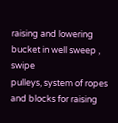raising and lowering bucket in well sweep , swipe
pulleys, system of ropes and blocks for raising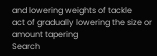and lowering weights of tackle
act of gradually lowering the size or amount tapering
Search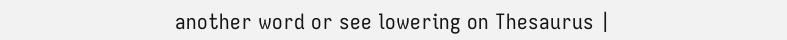another word or see lowering on Thesaurus |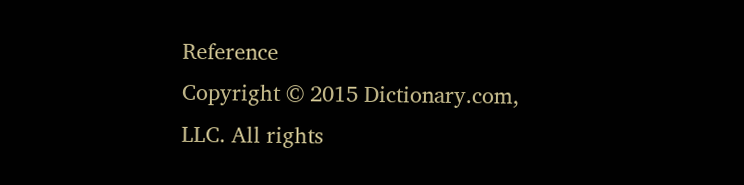Reference
Copyright © 2015 Dictionary.com, LLC. All rights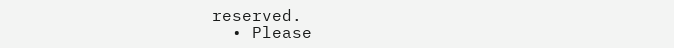reserved.
  • Please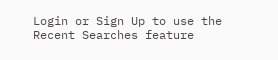Login or Sign Up to use the Recent Searches feature